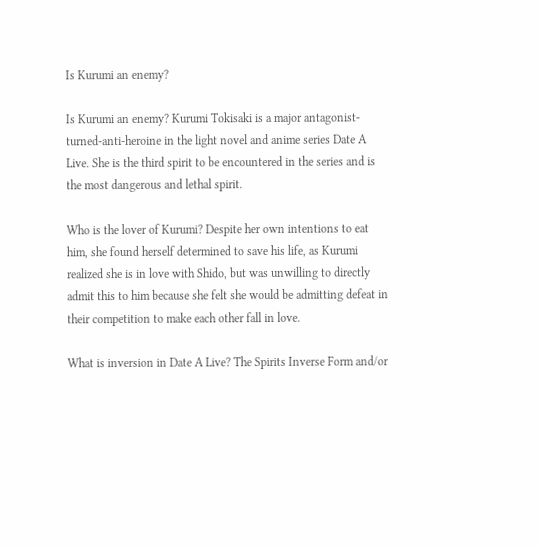Is Kurumi an enemy?

Is Kurumi an enemy? Kurumi Tokisaki is a major antagonist-turned-anti-heroine in the light novel and anime series Date A Live. She is the third spirit to be encountered in the series and is the most dangerous and lethal spirit.

Who is the lover of Kurumi? Despite her own intentions to eat him, she found herself determined to save his life, as Kurumi realized she is in love with Shido, but was unwilling to directly admit this to him because she felt she would be admitting defeat in their competition to make each other fall in love.

What is inversion in Date A Live? The Spirits Inverse Form and/or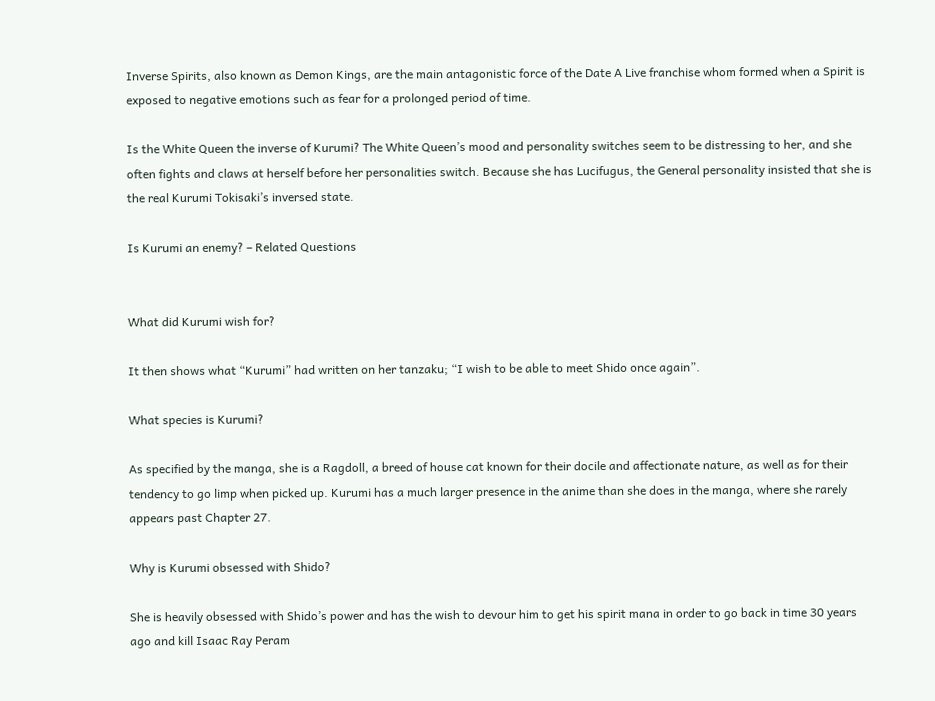Inverse Spirits, also known as Demon Kings, are the main antagonistic force of the Date A Live franchise whom formed when a Spirit is exposed to negative emotions such as fear for a prolonged period of time.

Is the White Queen the inverse of Kurumi? The White Queen’s mood and personality switches seem to be distressing to her, and she often fights and claws at herself before her personalities switch. Because she has Lucifugus, the General personality insisted that she is the real Kurumi Tokisaki’s inversed state.

Is Kurumi an enemy? – Related Questions


What did Kurumi wish for?

It then shows what “Kurumi” had written on her tanzaku; “I wish to be able to meet Shido once again”.

What species is Kurumi?

As specified by the manga, she is a Ragdoll, a breed of house cat known for their docile and affectionate nature, as well as for their tendency to go limp when picked up. Kurumi has a much larger presence in the anime than she does in the manga, where she rarely appears past Chapter 27.

Why is Kurumi obsessed with Shido?

She is heavily obsessed with Shido’s power and has the wish to devour him to get his spirit mana in order to go back in time 30 years ago and kill Isaac Ray Peram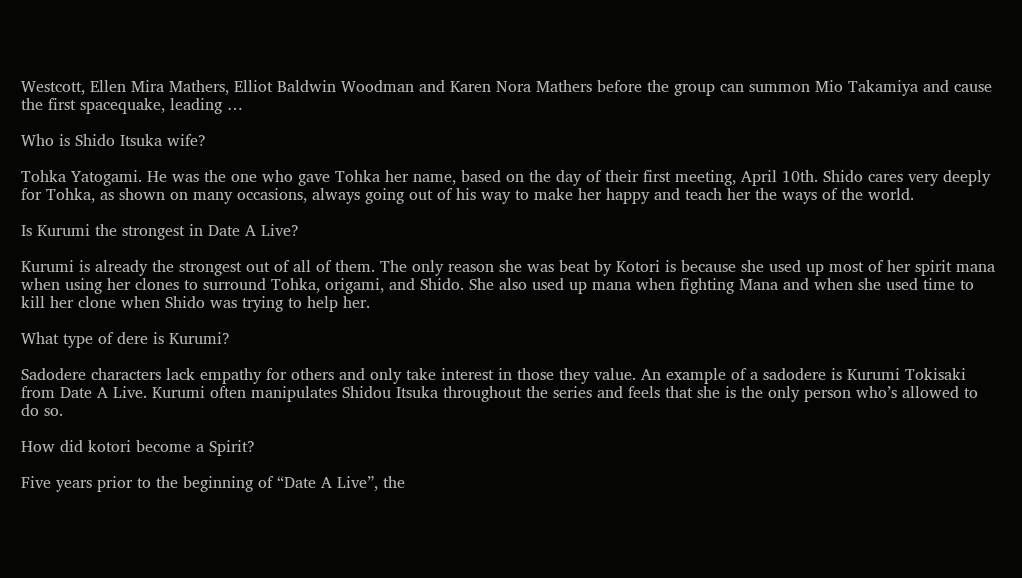Westcott, Ellen Mira Mathers, Elliot Baldwin Woodman and Karen Nora Mathers before the group can summon Mio Takamiya and cause the first spacequake, leading …

Who is Shido Itsuka wife?

Tohka Yatogami. He was the one who gave Tohka her name, based on the day of their first meeting, April 10th. Shido cares very deeply for Tohka, as shown on many occasions, always going out of his way to make her happy and teach her the ways of the world.

Is Kurumi the strongest in Date A Live?

Kurumi is already the strongest out of all of them. The only reason she was beat by Kotori is because she used up most of her spirit mana when using her clones to surround Tohka, origami, and Shido. She also used up mana when fighting Mana and when she used time to kill her clone when Shido was trying to help her.

What type of dere is Kurumi?

Sadodere characters lack empathy for others and only take interest in those they value. An example of a sadodere is Kurumi Tokisaki from Date A Live. Kurumi often manipulates Shidou Itsuka throughout the series and feels that she is the only person who’s allowed to do so.

How did kotori become a Spirit?

Five years prior to the beginning of “Date A Live”, the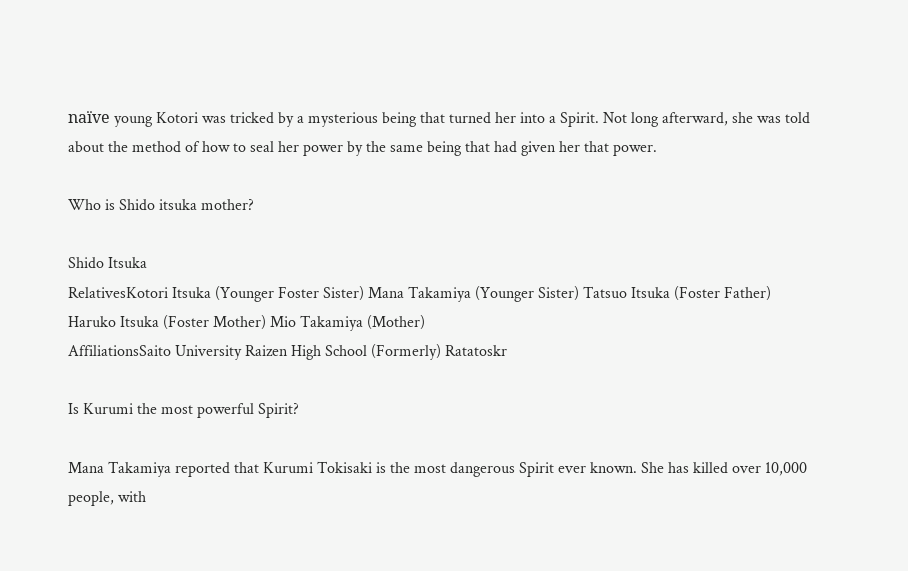naïve young Kotori was tricked by a mysterious being that turned her into a Spirit. Not long afterward, she was told about the method of how to seal her power by the same being that had given her that power.

Who is Shido itsuka mother?

Shido Itsuka
RelativesKotori Itsuka (Younger Foster Sister) Mana Takamiya (Younger Sister) Tatsuo Itsuka (Foster Father) Haruko Itsuka (Foster Mother) Mio Takamiya (Mother)
AffiliationsSaito University Raizen High School (Formerly) Ratatoskr

Is Kurumi the most powerful Spirit?

Mana Takamiya reported that Kurumi Tokisaki is the most dangerous Spirit ever known. She has killed over 10,000 people, with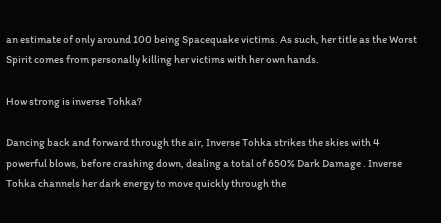an estimate of only around 100 being Spacequake victims. As such, her title as the Worst Spirit comes from personally killing her victims with her own hands.

How strong is inverse Tohka?

Dancing back and forward through the air, Inverse Tohka strikes the skies with 4 powerful blows, before crashing down, dealing a total of 650% Dark Damage . Inverse Tohka channels her dark energy to move quickly through the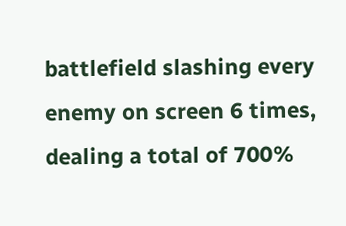battlefield slashing every enemy on screen 6 times, dealing a total of 700%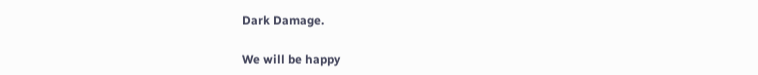Dark Damage.

We will be happy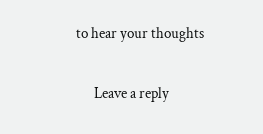to hear your thoughts

      Leave a reply